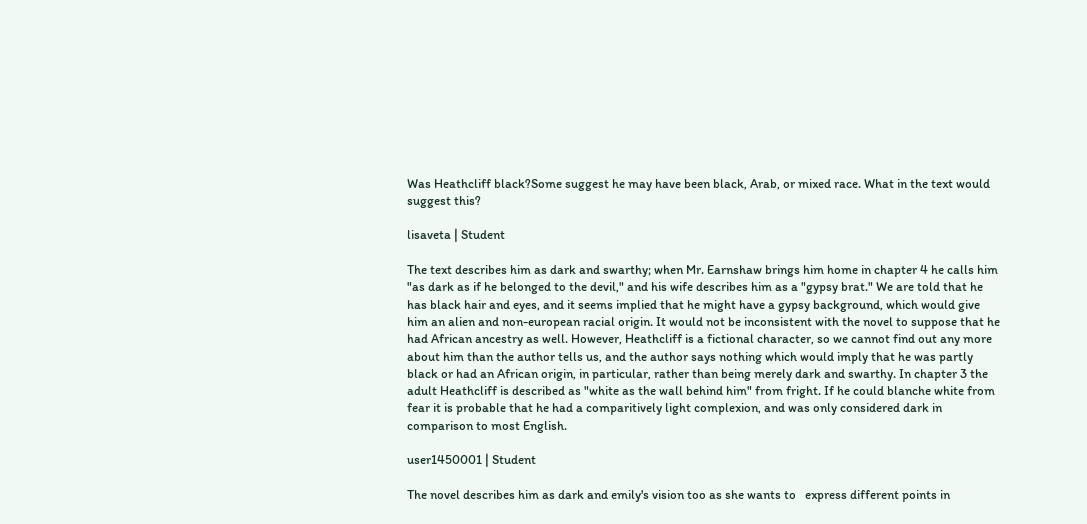Was Heathcliff black?Some suggest he may have been black, Arab, or mixed race. What in the text would suggest this?

lisaveta | Student

The text describes him as dark and swarthy; when Mr. Earnshaw brings him home in chapter 4 he calls him "as dark as if he belonged to the devil," and his wife describes him as a "gypsy brat." We are told that he has black hair and eyes, and it seems implied that he might have a gypsy background, which would give him an alien and non-european racial origin. It would not be inconsistent with the novel to suppose that he had African ancestry as well. However, Heathcliff is a fictional character, so we cannot find out any more about him than the author tells us, and the author says nothing which would imply that he was partly black or had an African origin, in particular, rather than being merely dark and swarthy. In chapter 3 the adult Heathcliff is described as "white as the wall behind him" from fright. If he could blanche white from fear it is probable that he had a comparitively light complexion, and was only considered dark in comparison to most English.

user1450001 | Student

The novel describes him as dark and emily's vision too as she wants to   express different points in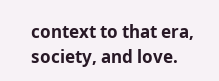context to that era, society, and love.